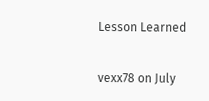Lesson Learned

vexx78 on July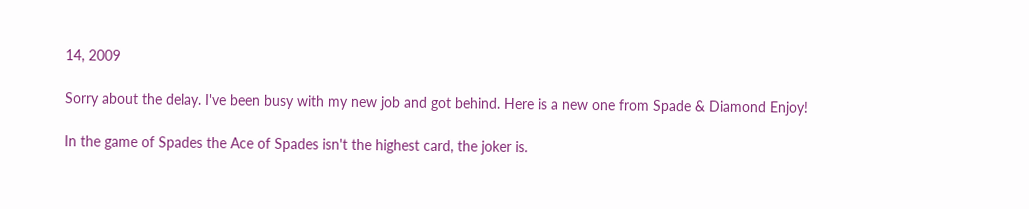14, 2009

Sorry about the delay. I've been busy with my new job and got behind. Here is a new one from Spade & Diamond Enjoy!

In the game of Spades the Ace of Spades isn't the highest card, the joker is.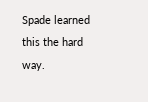Spade learned this the hard way.